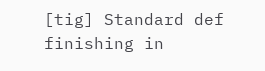[tig] Standard def finishing in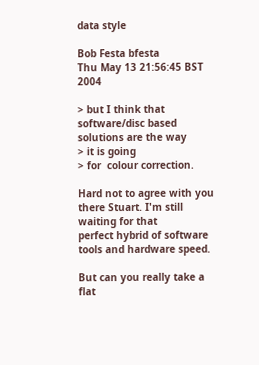data style

Bob Festa bfesta
Thu May 13 21:56:45 BST 2004

> but I think that software/disc based solutions are the way
> it is going
> for  colour correction.

Hard not to agree with you there Stuart. I'm still waiting for that
perfect hybrid of software tools and hardware speed.

But can you really take a flat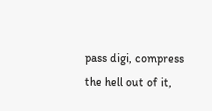pass digi, compress the hell out of it,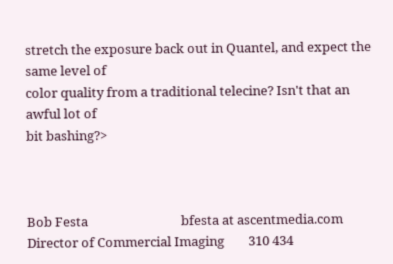stretch the exposure back out in Quantel, and expect the same level of
color quality from a traditional telecine? Isn't that an awful lot of
bit bashing?>



Bob Festa                               bfesta at ascentmedia.com
Director of Commercial Imaging        310 434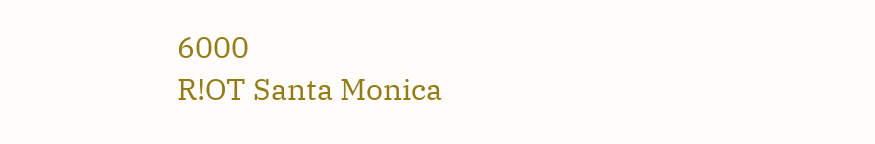6000
R!OT Santa Monica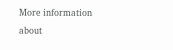More information about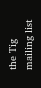the Tig mailing list